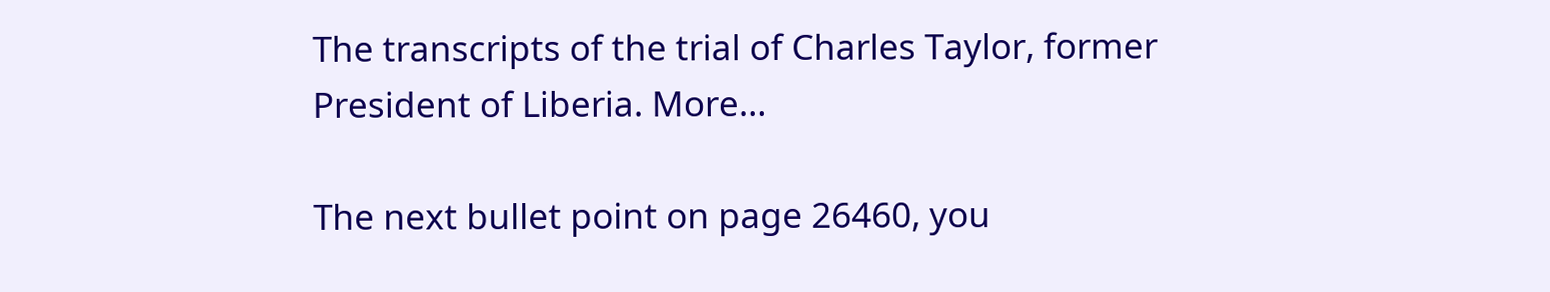The transcripts of the trial of Charles Taylor, former President of Liberia. More…

The next bullet point on page 26460, you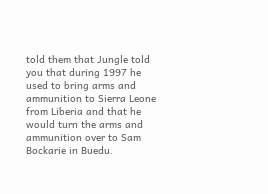told them that Jungle told you that during 1997 he used to bring arms and ammunition to Sierra Leone from Liberia and that he would turn the arms and ammunition over to Sam Bockarie in Buedu.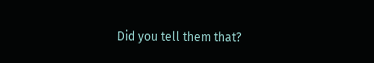Did you tell them that?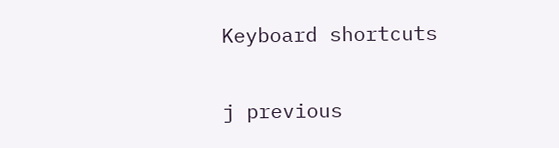Keyboard shortcuts

j previous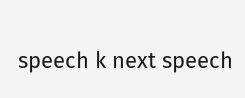speech k next speech